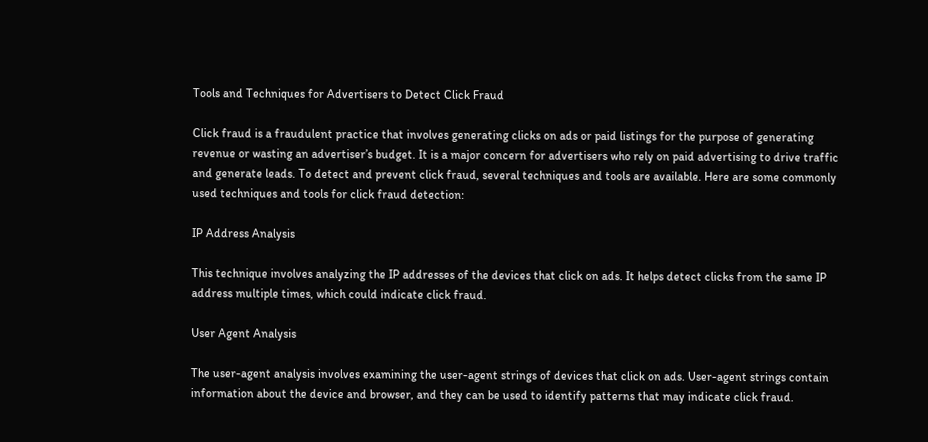Tools and Techniques for Advertisers to Detect Click Fraud

Click fraud is a fraudulent practice that involves generating clicks on ads or paid listings for the purpose of generating revenue or wasting an advertiser’s budget. It is a major concern for advertisers who rely on paid advertising to drive traffic and generate leads. To detect and prevent click fraud, several techniques and tools are available. Here are some commonly used techniques and tools for click fraud detection:

IP Address Analysis

This technique involves analyzing the IP addresses of the devices that click on ads. It helps detect clicks from the same IP address multiple times, which could indicate click fraud.

User Agent Analysis

The user-agent analysis involves examining the user-agent strings of devices that click on ads. User-agent strings contain information about the device and browser, and they can be used to identify patterns that may indicate click fraud.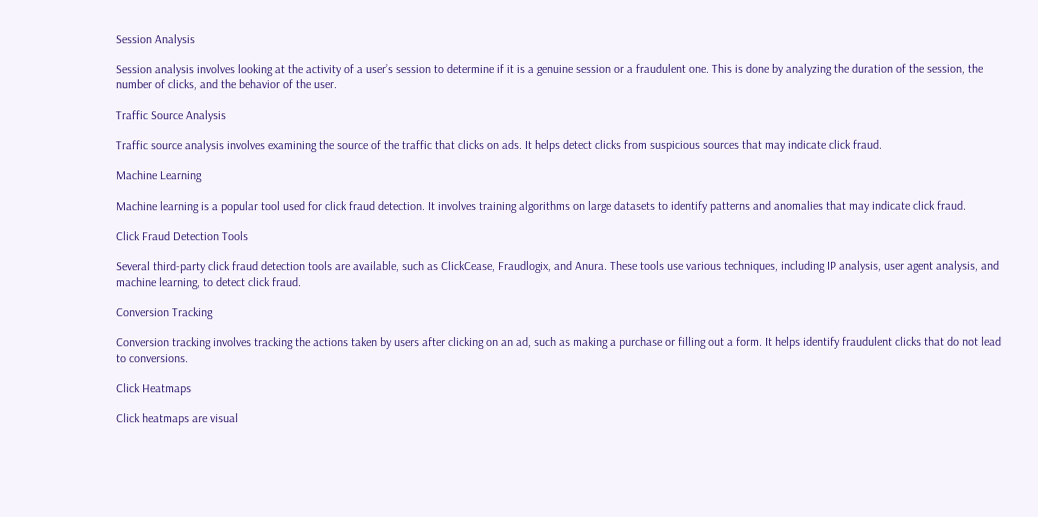Session Analysis

Session analysis involves looking at the activity of a user’s session to determine if it is a genuine session or a fraudulent one. This is done by analyzing the duration of the session, the number of clicks, and the behavior of the user.

Traffic Source Analysis

Traffic source analysis involves examining the source of the traffic that clicks on ads. It helps detect clicks from suspicious sources that may indicate click fraud.

Machine Learning

Machine learning is a popular tool used for click fraud detection. It involves training algorithms on large datasets to identify patterns and anomalies that may indicate click fraud.

Click Fraud Detection Tools

Several third-party click fraud detection tools are available, such as ClickCease, Fraudlogix, and Anura. These tools use various techniques, including IP analysis, user agent analysis, and machine learning, to detect click fraud.

Conversion Tracking

Conversion tracking involves tracking the actions taken by users after clicking on an ad, such as making a purchase or filling out a form. It helps identify fraudulent clicks that do not lead to conversions.

Click Heatmaps

Click heatmaps are visual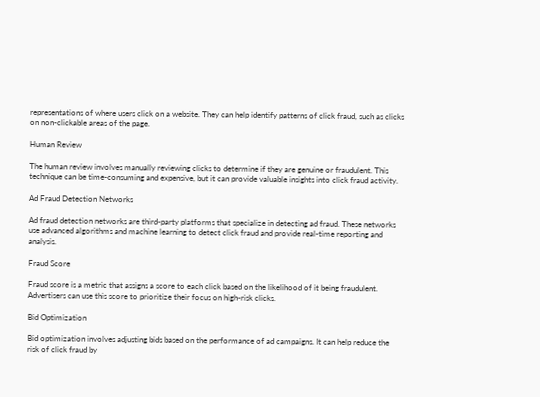representations of where users click on a website. They can help identify patterns of click fraud, such as clicks on non-clickable areas of the page.

Human Review

The human review involves manually reviewing clicks to determine if they are genuine or fraudulent. This technique can be time-consuming and expensive, but it can provide valuable insights into click fraud activity.

Ad Fraud Detection Networks

Ad fraud detection networks are third-party platforms that specialize in detecting ad fraud. These networks use advanced algorithms and machine learning to detect click fraud and provide real-time reporting and analysis.

Fraud Score

Fraud score is a metric that assigns a score to each click based on the likelihood of it being fraudulent. Advertisers can use this score to prioritize their focus on high-risk clicks.

Bid Optimization

Bid optimization involves adjusting bids based on the performance of ad campaigns. It can help reduce the risk of click fraud by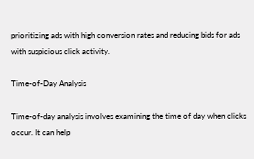prioritizing ads with high conversion rates and reducing bids for ads with suspicious click activity.

Time-of-Day Analysis

Time-of-day analysis involves examining the time of day when clicks occur. It can help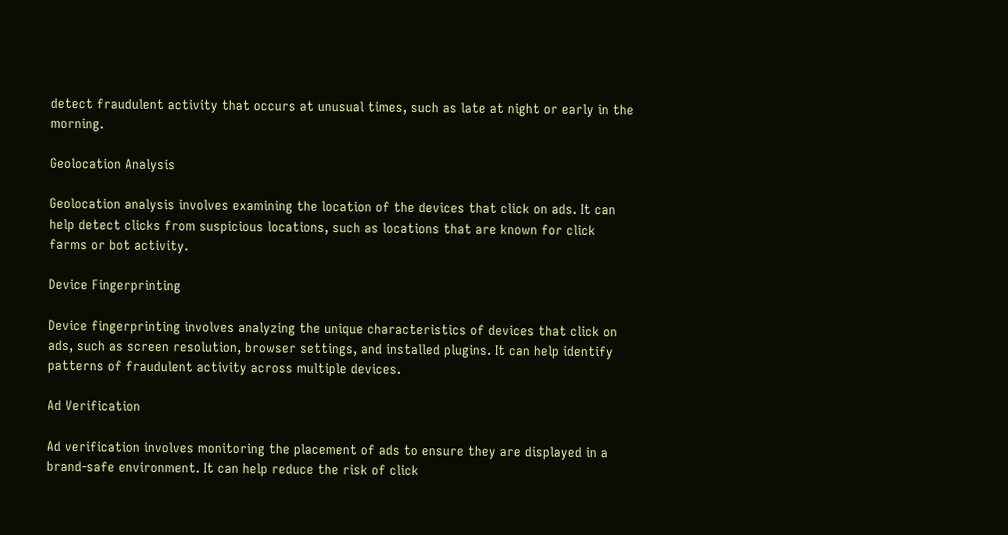detect fraudulent activity that occurs at unusual times, such as late at night or early in the morning.

Geolocation Analysis

Geolocation analysis involves examining the location of the devices that click on ads. It can help detect clicks from suspicious locations, such as locations that are known for click farms or bot activity.

Device Fingerprinting

Device fingerprinting involves analyzing the unique characteristics of devices that click on ads, such as screen resolution, browser settings, and installed plugins. It can help identify patterns of fraudulent activity across multiple devices.

Ad Verification

Ad verification involves monitoring the placement of ads to ensure they are displayed in a brand-safe environment. It can help reduce the risk of click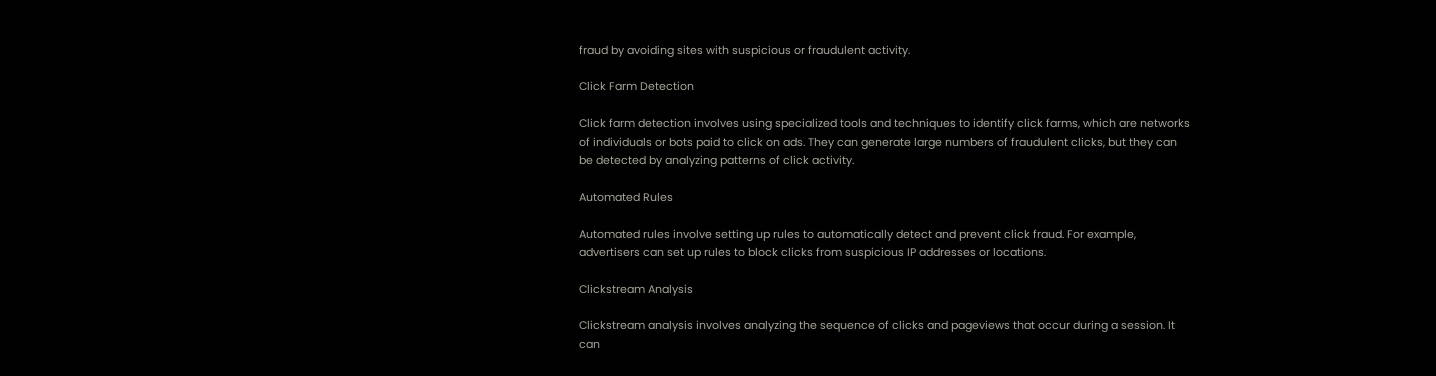fraud by avoiding sites with suspicious or fraudulent activity.

Click Farm Detection

Click farm detection involves using specialized tools and techniques to identify click farms, which are networks of individuals or bots paid to click on ads. They can generate large numbers of fraudulent clicks, but they can be detected by analyzing patterns of click activity.

Automated Rules

Automated rules involve setting up rules to automatically detect and prevent click fraud. For example, advertisers can set up rules to block clicks from suspicious IP addresses or locations.

Clickstream Analysis

Clickstream analysis involves analyzing the sequence of clicks and pageviews that occur during a session. It can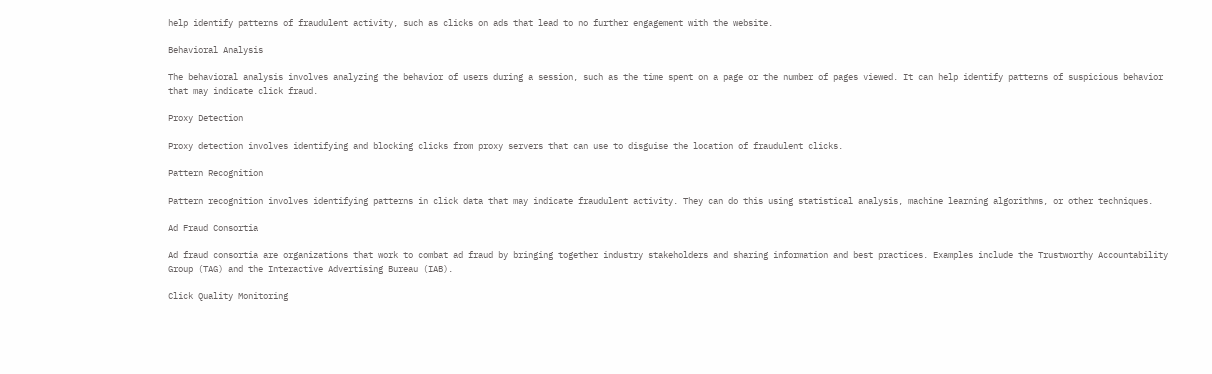help identify patterns of fraudulent activity, such as clicks on ads that lead to no further engagement with the website.

Behavioral Analysis

The behavioral analysis involves analyzing the behavior of users during a session, such as the time spent on a page or the number of pages viewed. It can help identify patterns of suspicious behavior that may indicate click fraud.

Proxy Detection

Proxy detection involves identifying and blocking clicks from proxy servers that can use to disguise the location of fraudulent clicks.

Pattern Recognition

Pattern recognition involves identifying patterns in click data that may indicate fraudulent activity. They can do this using statistical analysis, machine learning algorithms, or other techniques.

Ad Fraud Consortia

Ad fraud consortia are organizations that work to combat ad fraud by bringing together industry stakeholders and sharing information and best practices. Examples include the Trustworthy Accountability Group (TAG) and the Interactive Advertising Bureau (IAB).

Click Quality Monitoring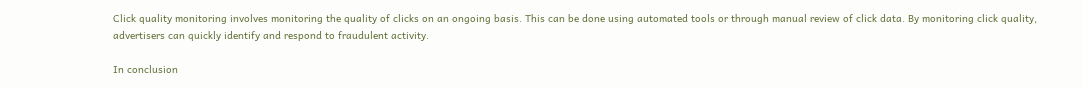Click quality monitoring involves monitoring the quality of clicks on an ongoing basis. This can be done using automated tools or through manual review of click data. By monitoring click quality, advertisers can quickly identify and respond to fraudulent activity.

In conclusion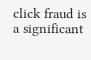click fraud is a significant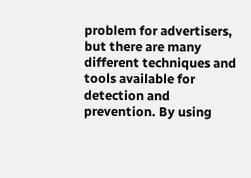problem for advertisers, but there are many different techniques and tools available for detection and prevention. By using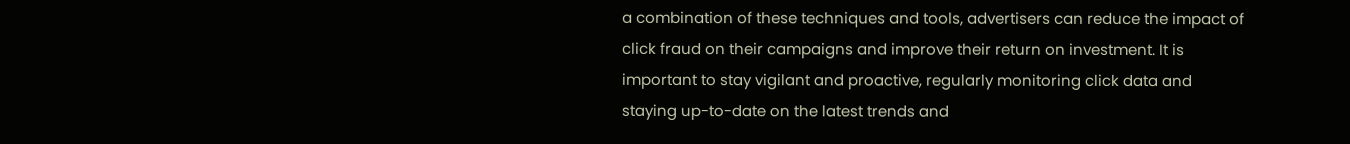a combination of these techniques and tools, advertisers can reduce the impact of click fraud on their campaigns and improve their return on investment. It is important to stay vigilant and proactive, regularly monitoring click data and staying up-to-date on the latest trends and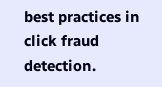best practices in click fraud detection.